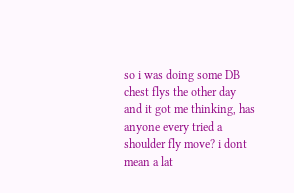so i was doing some DB chest flys the other day and it got me thinking, has anyone every tried a shoulder fly move? i dont mean a lat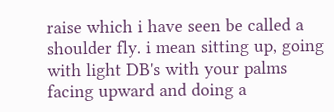raise which i have seen be called a shoulder fly. i mean sitting up, going with light DB's with your palms facing upward and doing a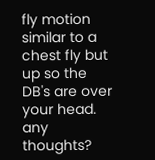fly motion similar to a chest fly but up so the DB's are over your head. any thoughts?